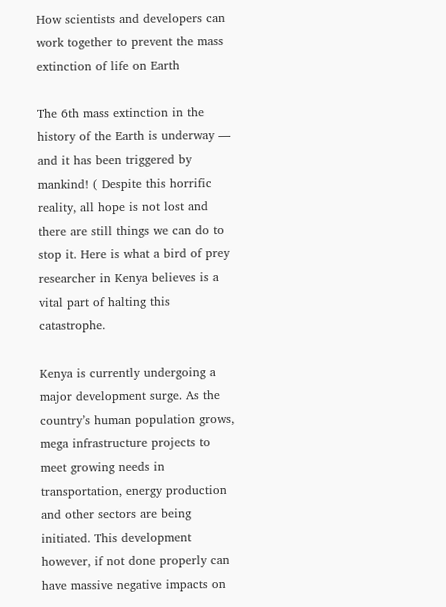How scientists and developers can work together to prevent the mass extinction of life on Earth

The 6th mass extinction in the history of the Earth is underway — and it has been triggered by mankind! ( Despite this horrific reality, all hope is not lost and there are still things we can do to stop it. Here is what a bird of prey researcher in Kenya believes is a vital part of halting this catastrophe.

Kenya is currently undergoing a major development surge. As the country’s human population grows, mega infrastructure projects to meet growing needs in transportation, energy production and other sectors are being initiated. This development however, if not done properly can have massive negative impacts on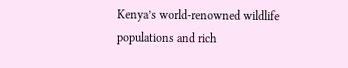Kenya’s world-renowned wildlife populations and rich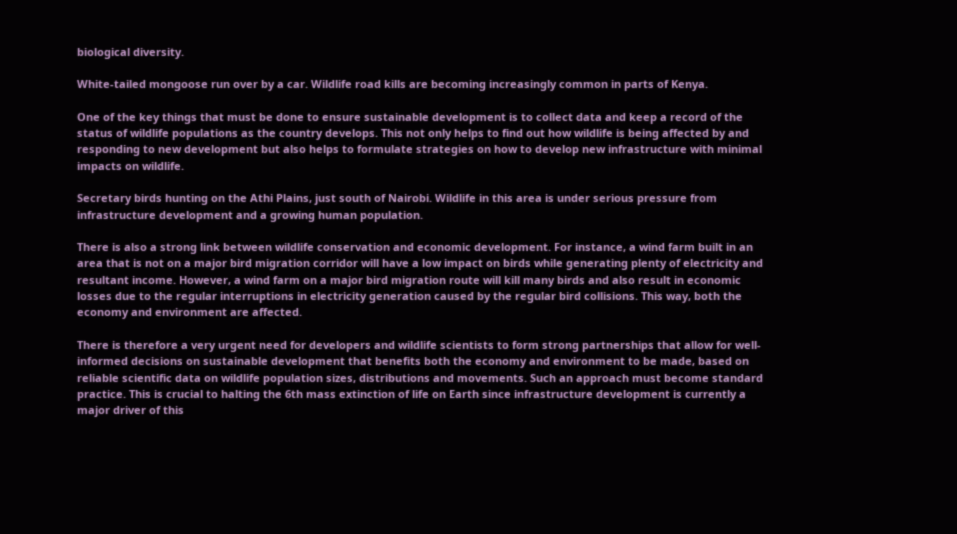biological diversity.

White-tailed mongoose run over by a car. Wildlife road kills are becoming increasingly common in parts of Kenya.

One of the key things that must be done to ensure sustainable development is to collect data and keep a record of the status of wildlife populations as the country develops. This not only helps to find out how wildlife is being affected by and responding to new development but also helps to formulate strategies on how to develop new infrastructure with minimal impacts on wildlife.

Secretary birds hunting on the Athi Plains, just south of Nairobi. Wildlife in this area is under serious pressure from infrastructure development and a growing human population.

There is also a strong link between wildlife conservation and economic development. For instance, a wind farm built in an area that is not on a major bird migration corridor will have a low impact on birds while generating plenty of electricity and resultant income. However, a wind farm on a major bird migration route will kill many birds and also result in economic losses due to the regular interruptions in electricity generation caused by the regular bird collisions. This way, both the economy and environment are affected.

There is therefore a very urgent need for developers and wildlife scientists to form strong partnerships that allow for well-informed decisions on sustainable development that benefits both the economy and environment to be made, based on reliable scientific data on wildlife population sizes, distributions and movements. Such an approach must become standard practice. This is crucial to halting the 6th mass extinction of life on Earth since infrastructure development is currently a major driver of this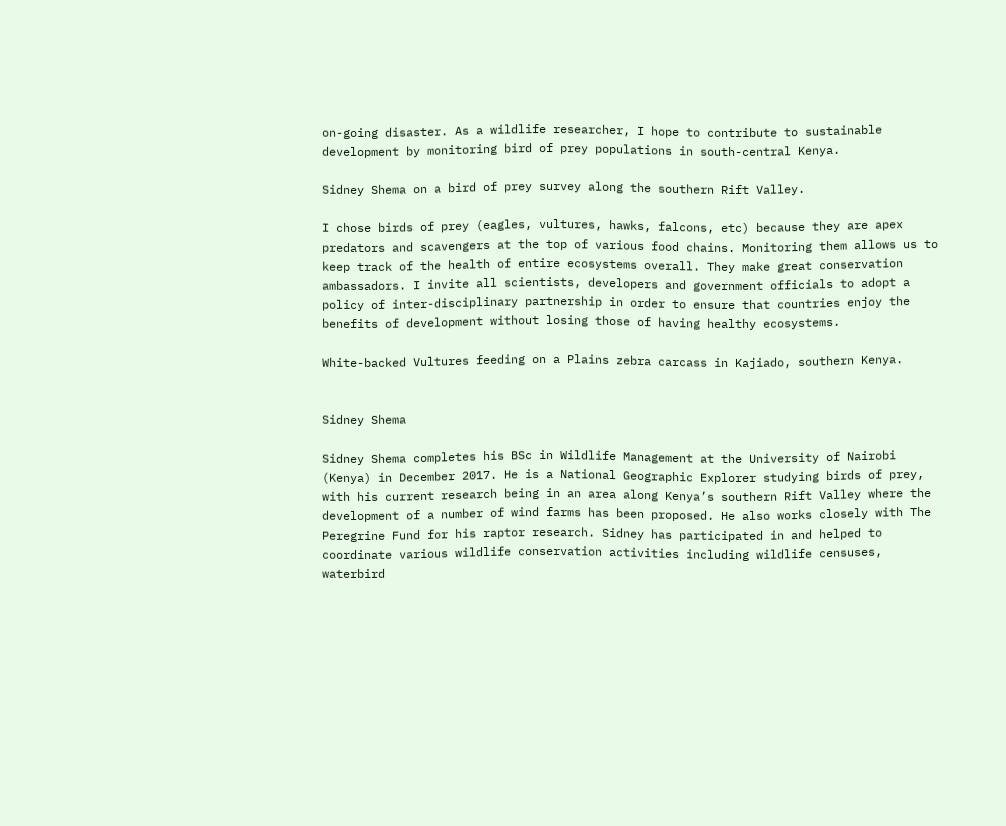on-going disaster. As a wildlife researcher, I hope to contribute to sustainable development by monitoring bird of prey populations in south-central Kenya.

Sidney Shema on a bird of prey survey along the southern Rift Valley.

I chose birds of prey (eagles, vultures, hawks, falcons, etc) because they are apex predators and scavengers at the top of various food chains. Monitoring them allows us to keep track of the health of entire ecosystems overall. They make great conservation ambassadors. I invite all scientists, developers and government officials to adopt a policy of inter-disciplinary partnership in order to ensure that countries enjoy the benefits of development without losing those of having healthy ecosystems.

White-backed Vultures feeding on a Plains zebra carcass in Kajiado, southern Kenya.


Sidney Shema

Sidney Shema completes his BSc in Wildlife Management at the University of Nairobi (Kenya) in December 2017. He is a National Geographic Explorer studying birds of prey, with his current research being in an area along Kenya’s southern Rift Valley where the development of a number of wind farms has been proposed. He also works closely with The Peregrine Fund for his raptor research. Sidney has participated in and helped to coordinate various wildlife conservation activities including wildlife censuses, waterbird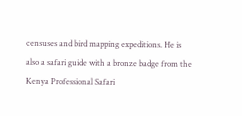censuses and bird mapping expeditions. He is also a safari guide with a bronze badge from the Kenya Professional Safari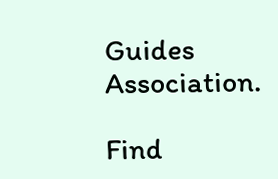Guides Association.

Find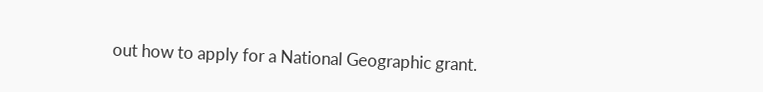out how to apply for a National Geographic grant.